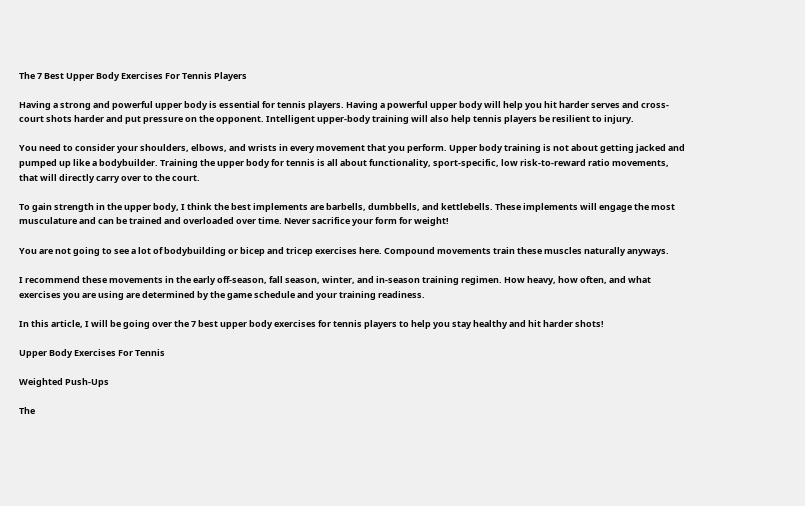The 7 Best Upper Body Exercises For Tennis Players

Having a strong and powerful upper body is essential for tennis players. Having a powerful upper body will help you hit harder serves and cross-court shots harder and put pressure on the opponent. Intelligent upper-body training will also help tennis players be resilient to injury.

You need to consider your shoulders, elbows, and wrists in every movement that you perform. Upper body training is not about getting jacked and pumped up like a bodybuilder. Training the upper body for tennis is all about functionality, sport-specific, low risk-to-reward ratio movements, that will directly carry over to the court.

To gain strength in the upper body, I think the best implements are barbells, dumbbells, and kettlebells. These implements will engage the most musculature and can be trained and overloaded over time. Never sacrifice your form for weight!

You are not going to see a lot of bodybuilding or bicep and tricep exercises here. Compound movements train these muscles naturally anyways.

I recommend these movements in the early off-season, fall season, winter, and in-season training regimen. How heavy, how often, and what exercises you are using are determined by the game schedule and your training readiness.

In this article, I will be going over the 7 best upper body exercises for tennis players to help you stay healthy and hit harder shots!

Upper Body Exercises For Tennis

Weighted Push-Ups

The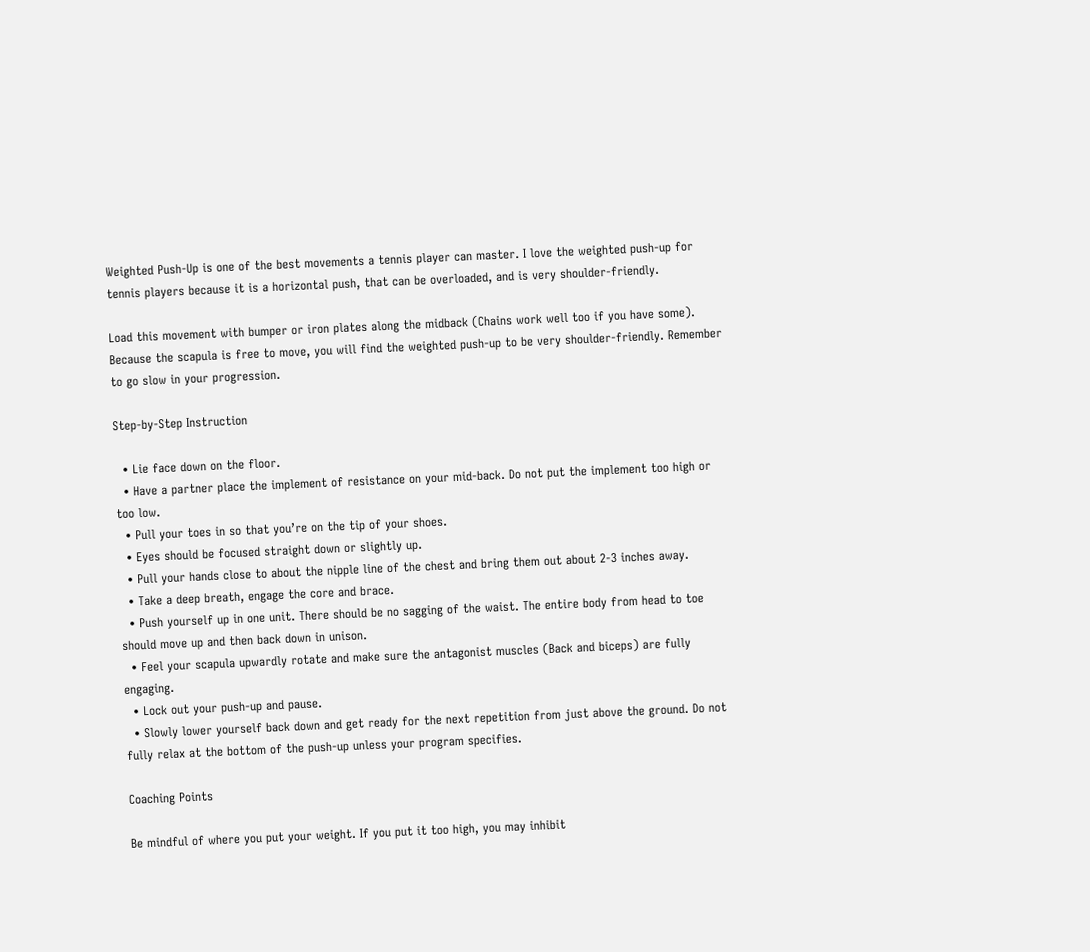Weighted Push-Up is one of the best movements a tennis player can master. I love the weighted push-up for tennis players because it is a horizontal push, that can be overloaded, and is very shoulder-friendly.

Load this movement with bumper or iron plates along the midback (Chains work well too if you have some). Because the scapula is free to move, you will find the weighted push-up to be very shoulder-friendly. Remember to go slow in your progression.

Step-by-Step Instruction

  • Lie face down on the floor.
  • Have a partner place the implement of resistance on your mid-back. Do not put the implement too high or too low.
  • Pull your toes in so that you’re on the tip of your shoes.
  • Eyes should be focused straight down or slightly up.
  • Pull your hands close to about the nipple line of the chest and bring them out about 2-3 inches away.
  • Take a deep breath, engage the core and brace.
  • Push yourself up in one unit. There should be no sagging of the waist. The entire body from head to toe should move up and then back down in unison.
  • Feel your scapula upwardly rotate and make sure the antagonist muscles (Back and biceps) are fully engaging.
  • Lock out your push-up and pause.
  • Slowly lower yourself back down and get ready for the next repetition from just above the ground. Do not fully relax at the bottom of the push-up unless your program specifies.

Coaching Points

Be mindful of where you put your weight. If you put it too high, you may inhibit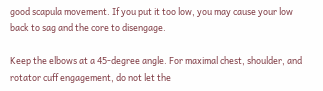good scapula movement. If you put it too low, you may cause your low back to sag and the core to disengage.

Keep the elbows at a 45-degree angle. For maximal chest, shoulder, and rotator cuff engagement, do not let the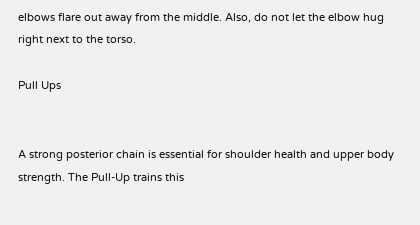elbows flare out away from the middle. Also, do not let the elbow hug right next to the torso.

Pull Ups


A strong posterior chain is essential for shoulder health and upper body strength. The Pull-Up trains this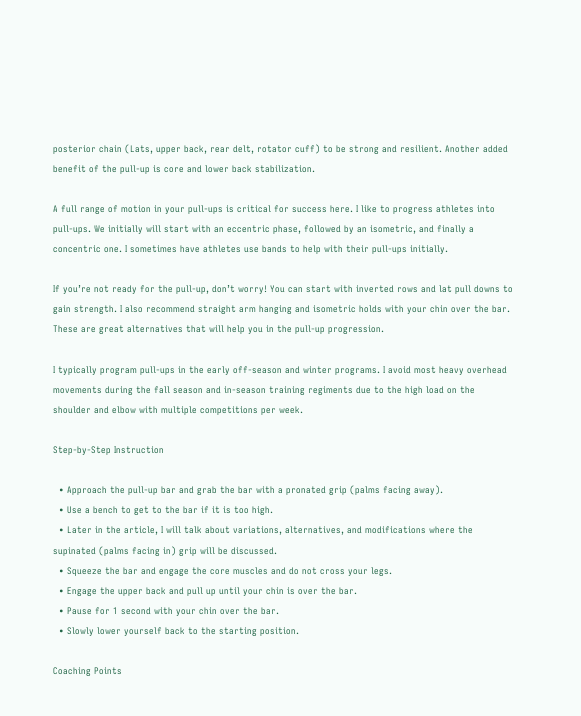posterior chain (Lats, upper back, rear delt, rotator cuff) to be strong and resilient. Another added benefit of the pull-up is core and lower back stabilization.

A full range of motion in your pull-ups is critical for success here. I like to progress athletes into pull-ups. We initially will start with an eccentric phase, followed by an isometric, and finally a concentric one. I sometimes have athletes use bands to help with their pull-ups initially.

If you’re not ready for the pull-up, don’t worry! You can start with inverted rows and lat pull downs to gain strength. I also recommend straight arm hanging and isometric holds with your chin over the bar. These are great alternatives that will help you in the pull-up progression.

I typically program pull-ups in the early off-season and winter programs. I avoid most heavy overhead movements during the fall season and in-season training regiments due to the high load on the shoulder and elbow with multiple competitions per week.

Step-by-Step Instruction

  • Approach the pull-up bar and grab the bar with a pronated grip (palms facing away).
  • Use a bench to get to the bar if it is too high.
  • Later in the article, I will talk about variations, alternatives, and modifications where the supinated (palms facing in) grip will be discussed.
  • Squeeze the bar and engage the core muscles and do not cross your legs.
  • Engage the upper back and pull up until your chin is over the bar.
  • Pause for 1 second with your chin over the bar.
  • Slowly lower yourself back to the starting position.

Coaching Points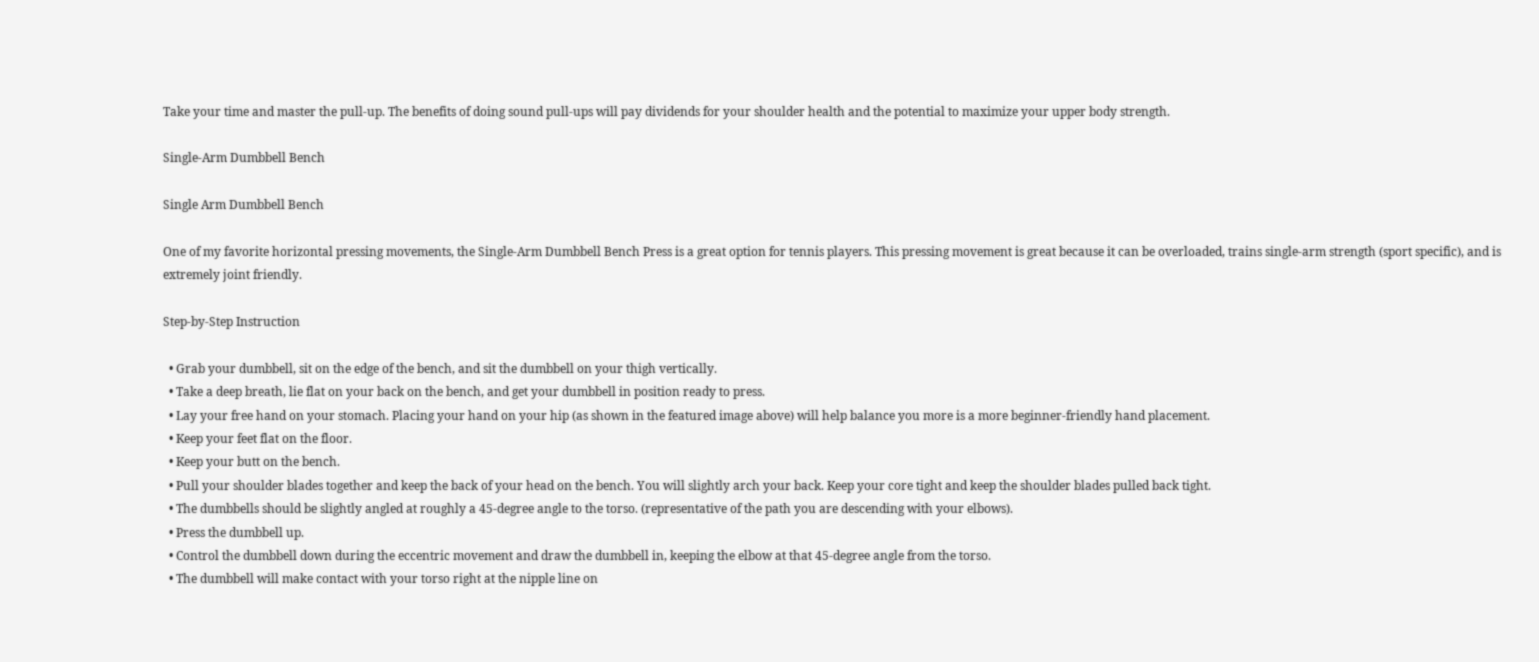Take your time and master the pull-up. The benefits of doing sound pull-ups will pay dividends for your shoulder health and the potential to maximize your upper body strength.

Single-Arm Dumbbell Bench

Single Arm Dumbbell Bench

One of my favorite horizontal pressing movements, the Single-Arm Dumbbell Bench Press is a great option for tennis players. This pressing movement is great because it can be overloaded, trains single-arm strength (sport specific), and is extremely joint friendly.

Step-by-Step Instruction

  • Grab your dumbbell, sit on the edge of the bench, and sit the dumbbell on your thigh vertically.
  • Take a deep breath, lie flat on your back on the bench, and get your dumbbell in position ready to press.
  • Lay your free hand on your stomach. Placing your hand on your hip (as shown in the featured image above) will help balance you more is a more beginner-friendly hand placement.
  • Keep your feet flat on the floor.
  • Keep your butt on the bench.
  • Pull your shoulder blades together and keep the back of your head on the bench. You will slightly arch your back. Keep your core tight and keep the shoulder blades pulled back tight.
  • The dumbbells should be slightly angled at roughly a 45-degree angle to the torso. (representative of the path you are descending with your elbows).
  • Press the dumbbell up.
  • Control the dumbbell down during the eccentric movement and draw the dumbbell in, keeping the elbow at that 45-degree angle from the torso.
  • The dumbbell will make contact with your torso right at the nipple line on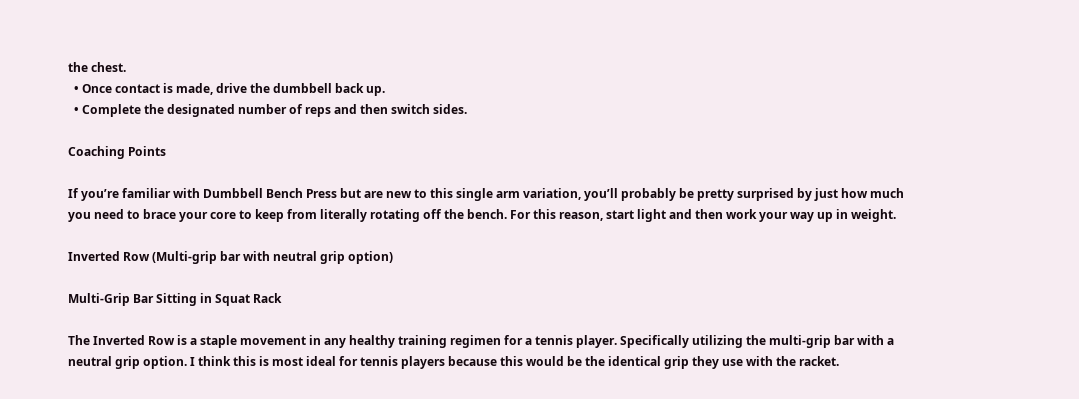the chest.
  • Once contact is made, drive the dumbbell back up.
  • Complete the designated number of reps and then switch sides.

Coaching Points

If you’re familiar with Dumbbell Bench Press but are new to this single arm variation, you’ll probably be pretty surprised by just how much you need to brace your core to keep from literally rotating off the bench. For this reason, start light and then work your way up in weight.

Inverted Row (Multi-grip bar with neutral grip option)

Multi-Grip Bar Sitting in Squat Rack

The Inverted Row is a staple movement in any healthy training regimen for a tennis player. Specifically utilizing the multi-grip bar with a neutral grip option. I think this is most ideal for tennis players because this would be the identical grip they use with the racket.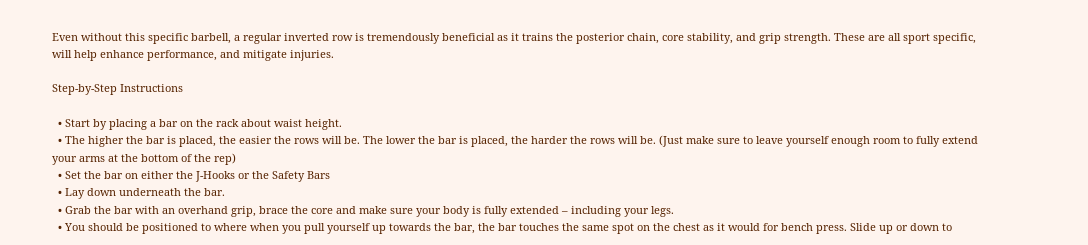Even without this specific barbell, a regular inverted row is tremendously beneficial as it trains the posterior chain, core stability, and grip strength. These are all sport specific, will help enhance performance, and mitigate injuries.

Step-by-Step Instructions

  • Start by placing a bar on the rack about waist height.
  • The higher the bar is placed, the easier the rows will be. The lower the bar is placed, the harder the rows will be. (Just make sure to leave yourself enough room to fully extend your arms at the bottom of the rep)
  • Set the bar on either the J-Hooks or the Safety Bars
  • Lay down underneath the bar.
  • Grab the bar with an overhand grip, brace the core and make sure your body is fully extended – including your legs.
  • You should be positioned to where when you pull yourself up towards the bar, the bar touches the same spot on the chest as it would for bench press. Slide up or down to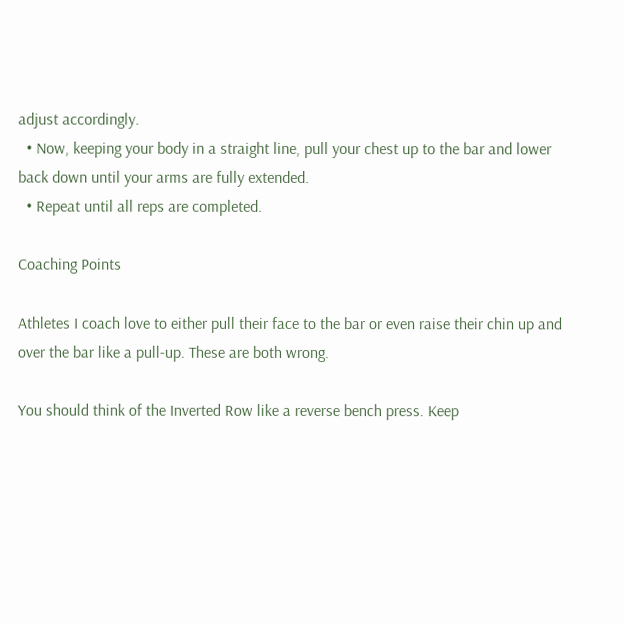adjust accordingly.
  • Now, keeping your body in a straight line, pull your chest up to the bar and lower back down until your arms are fully extended.
  • Repeat until all reps are completed.

Coaching Points

Athletes I coach love to either pull their face to the bar or even raise their chin up and over the bar like a pull-up. These are both wrong.

You should think of the Inverted Row like a reverse bench press. Keep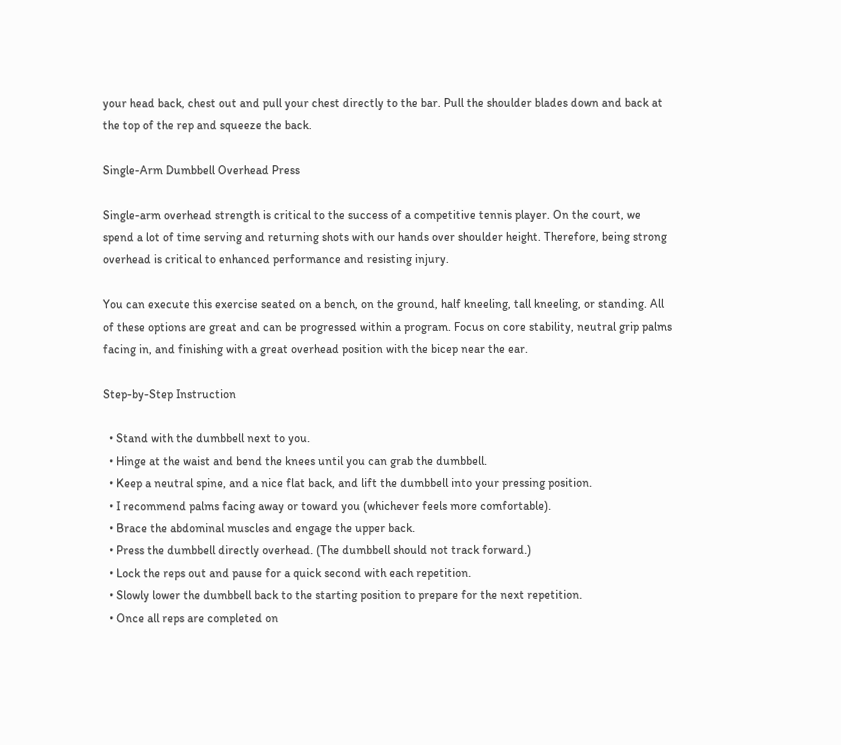your head back, chest out and pull your chest directly to the bar. Pull the shoulder blades down and back at the top of the rep and squeeze the back.

Single-Arm Dumbbell Overhead Press

Single-arm overhead strength is critical to the success of a competitive tennis player. On the court, we spend a lot of time serving and returning shots with our hands over shoulder height. Therefore, being strong overhead is critical to enhanced performance and resisting injury.

You can execute this exercise seated on a bench, on the ground, half kneeling, tall kneeling, or standing. All of these options are great and can be progressed within a program. Focus on core stability, neutral grip palms facing in, and finishing with a great overhead position with the bicep near the ear.

Step-by-Step Instruction

  • Stand with the dumbbell next to you.
  • Hinge at the waist and bend the knees until you can grab the dumbbell.
  • Keep a neutral spine, and a nice flat back, and lift the dumbbell into your pressing position.
  • I recommend palms facing away or toward you (whichever feels more comfortable).
  • Brace the abdominal muscles and engage the upper back.
  • Press the dumbbell directly overhead. (The dumbbell should not track forward.)
  • Lock the reps out and pause for a quick second with each repetition.
  • Slowly lower the dumbbell back to the starting position to prepare for the next repetition.
  • Once all reps are completed on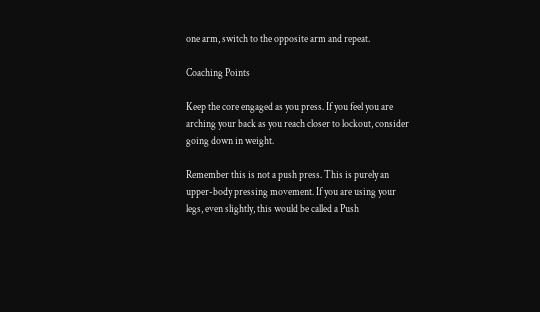one arm, switch to the opposite arm and repeat.

Coaching Points

Keep the core engaged as you press. If you feel you are arching your back as you reach closer to lockout, consider going down in weight.

Remember this is not a push press. This is purely an upper-body pressing movement. If you are using your legs, even slightly, this would be called a Push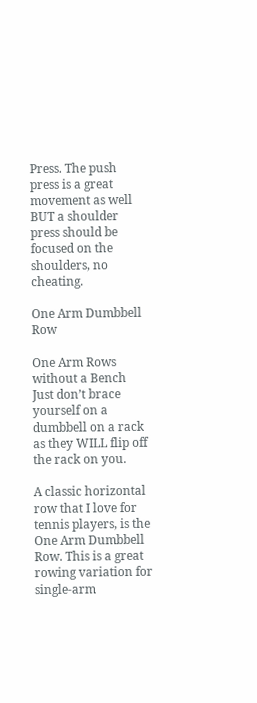Press. The push press is a great movement as well BUT a shoulder press should be focused on the shoulders, no cheating.

One Arm Dumbbell Row

One Arm Rows without a Bench
Just don’t brace yourself on a dumbbell on a rack as they WILL flip off the rack on you.

A classic horizontal row that I love for tennis players, is the One Arm Dumbbell Row. This is a great rowing variation for single-arm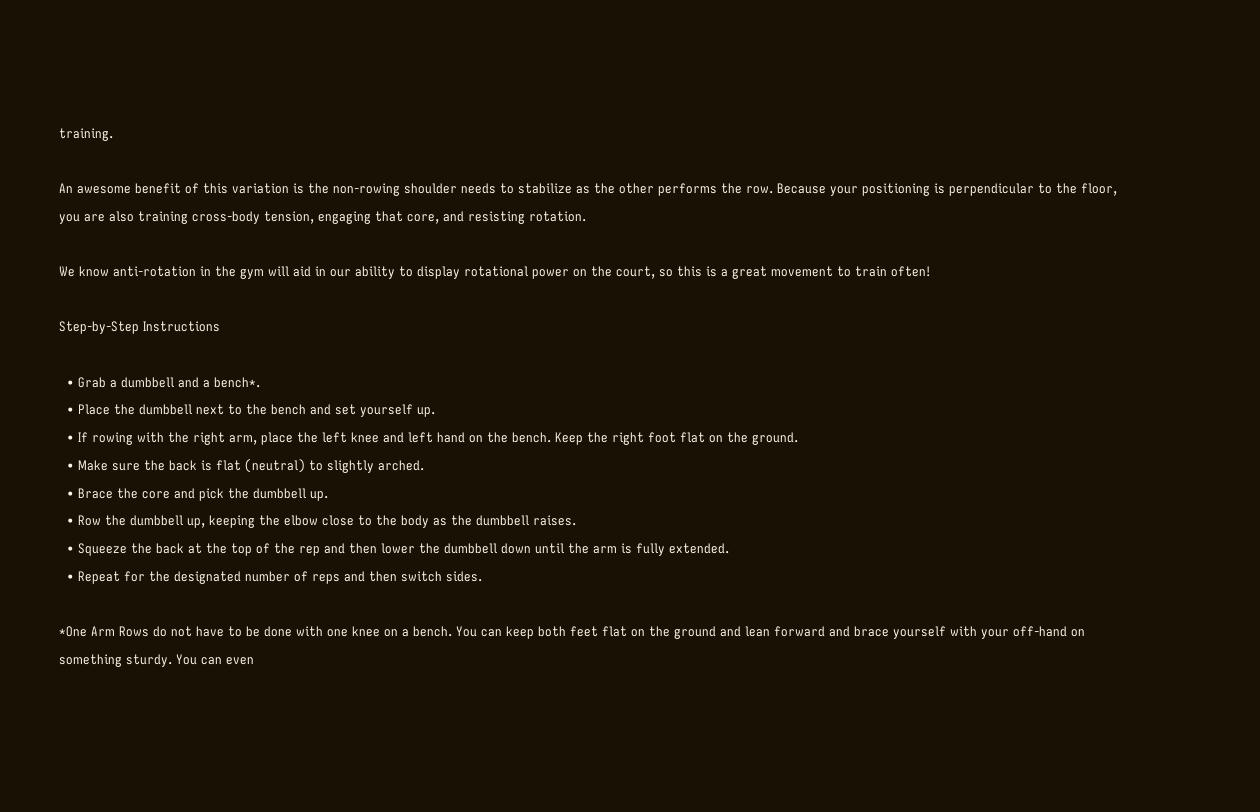training.

An awesome benefit of this variation is the non-rowing shoulder needs to stabilize as the other performs the row. Because your positioning is perpendicular to the floor, you are also training cross-body tension, engaging that core, and resisting rotation.

We know anti-rotation in the gym will aid in our ability to display rotational power on the court, so this is a great movement to train often!

Step-by-Step Instructions

  • Grab a dumbbell and a bench*.
  • Place the dumbbell next to the bench and set yourself up.
  • If rowing with the right arm, place the left knee and left hand on the bench. Keep the right foot flat on the ground.
  • Make sure the back is flat (neutral) to slightly arched.
  • Brace the core and pick the dumbbell up.
  • Row the dumbbell up, keeping the elbow close to the body as the dumbbell raises.
  • Squeeze the back at the top of the rep and then lower the dumbbell down until the arm is fully extended.
  • Repeat for the designated number of reps and then switch sides.

*One Arm Rows do not have to be done with one knee on a bench. You can keep both feet flat on the ground and lean forward and brace yourself with your off-hand on something sturdy. You can even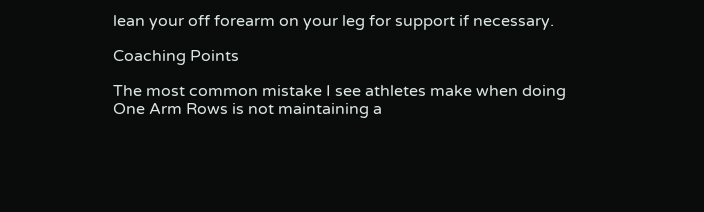lean your off forearm on your leg for support if necessary.

Coaching Points

The most common mistake I see athletes make when doing One Arm Rows is not maintaining a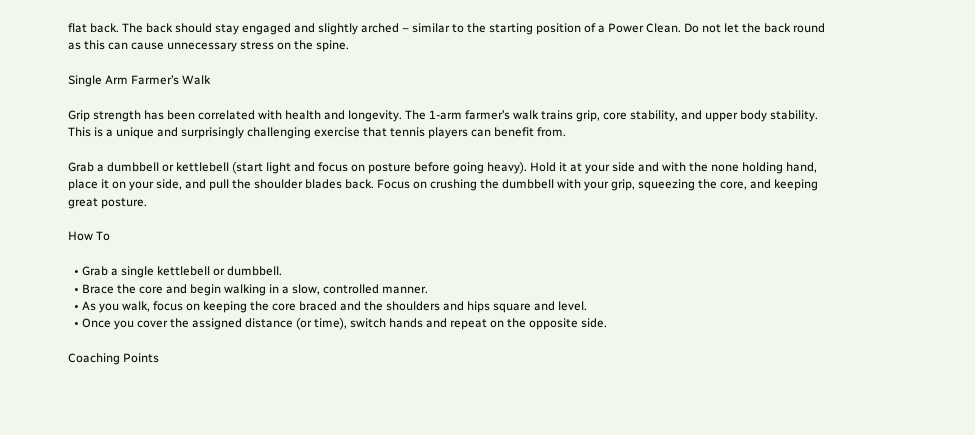flat back. The back should stay engaged and slightly arched – similar to the starting position of a Power Clean. Do not let the back round as this can cause unnecessary stress on the spine.

Single Arm Farmer’s Walk

Grip strength has been correlated with health and longevity. The 1-arm farmer’s walk trains grip, core stability, and upper body stability. This is a unique and surprisingly challenging exercise that tennis players can benefit from.

Grab a dumbbell or kettlebell (start light and focus on posture before going heavy). Hold it at your side and with the none holding hand, place it on your side, and pull the shoulder blades back. Focus on crushing the dumbbell with your grip, squeezing the core, and keeping great posture.

How To

  • Grab a single kettlebell or dumbbell.
  • Brace the core and begin walking in a slow, controlled manner.
  • As you walk, focus on keeping the core braced and the shoulders and hips square and level.
  • Once you cover the assigned distance (or time), switch hands and repeat on the opposite side.

Coaching Points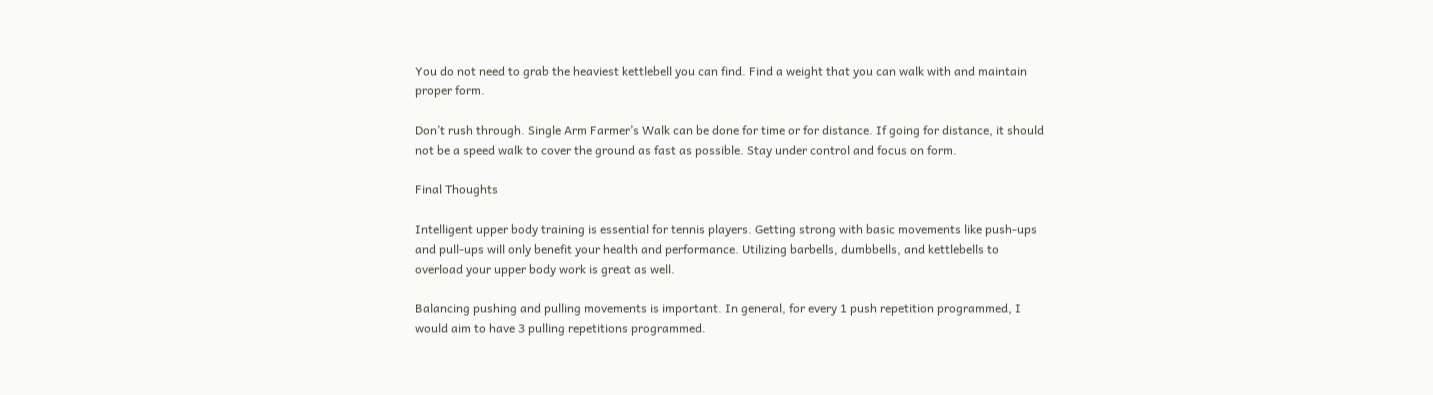You do not need to grab the heaviest kettlebell you can find. Find a weight that you can walk with and maintain proper form.

Don’t rush through. Single Arm Farmer’s Walk can be done for time or for distance. If going for distance, it should not be a speed walk to cover the ground as fast as possible. Stay under control and focus on form.

Final Thoughts

Intelligent upper body training is essential for tennis players. Getting strong with basic movements like push-ups and pull-ups will only benefit your health and performance. Utilizing barbells, dumbbells, and kettlebells to overload your upper body work is great as well.

Balancing pushing and pulling movements is important. In general, for every 1 push repetition programmed, I would aim to have 3 pulling repetitions programmed.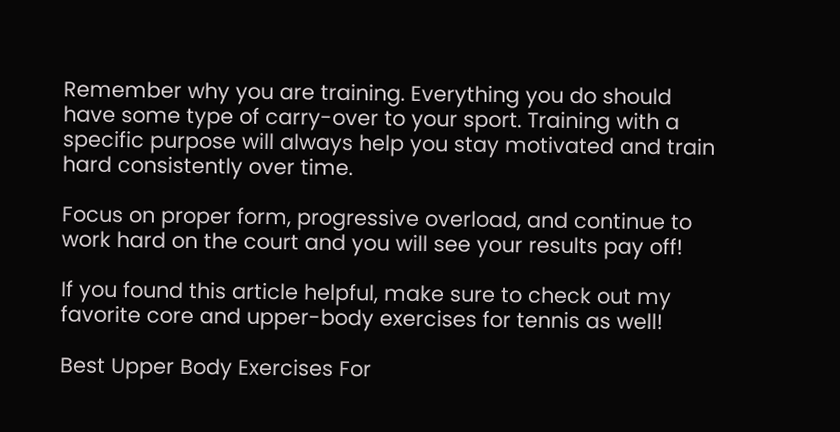Remember why you are training. Everything you do should have some type of carry-over to your sport. Training with a specific purpose will always help you stay motivated and train hard consistently over time.

Focus on proper form, progressive overload, and continue to work hard on the court and you will see your results pay off!

If you found this article helpful, make sure to check out my favorite core and upper-body exercises for tennis as well!

Best Upper Body Exercises For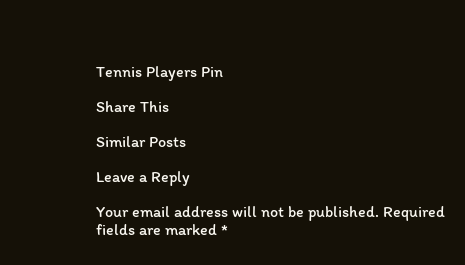Tennis Players Pin

Share This

Similar Posts

Leave a Reply

Your email address will not be published. Required fields are marked *